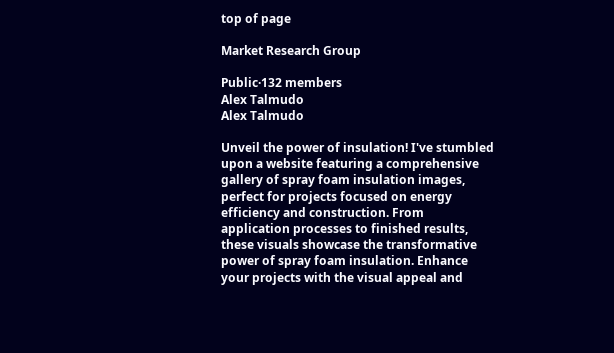top of page

Market Research Group

Public·132 members
Alex Talmudo
Alex Talmudo

Unveil the power of insulation! I've stumbled upon a website featuring a comprehensive gallery of spray foam insulation images, perfect for projects focused on energy efficiency and construction. From application processes to finished results, these visuals showcase the transformative power of spray foam insulation. Enhance your projects with the visual appeal and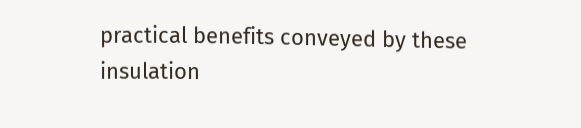practical benefits conveyed by these insulation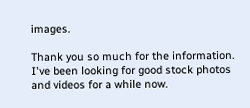images.

Thank you so much for the information. I've been looking for good stock photos and videos for a while now.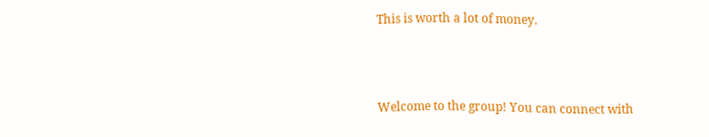This is worth a lot of money.



Welcome to the group! You can connect with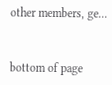other members, ge...


bottom of page